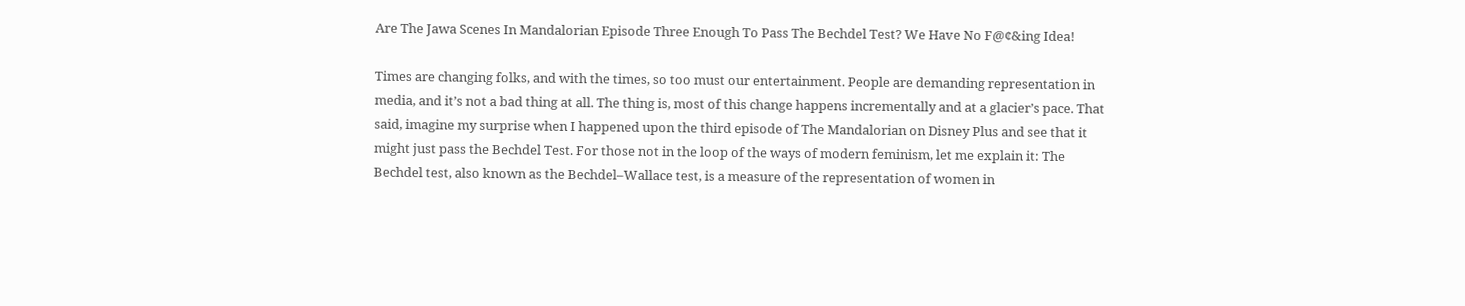Are The Jawa Scenes In Mandalorian Episode Three Enough To Pass The Bechdel Test? We Have No F@¢&ing Idea!

Times are changing folks, and with the times, so too must our entertainment. People are demanding representation in media, and it’s not a bad thing at all. The thing is, most of this change happens incrementally and at a glacier’s pace. That said, imagine my surprise when I happened upon the third episode of The Mandalorian on Disney Plus and see that it might just pass the Bechdel Test. For those not in the loop of the ways of modern feminism, let me explain it: The Bechdel test, also known as the Bechdel–Wallace test, is a measure of the representation of women in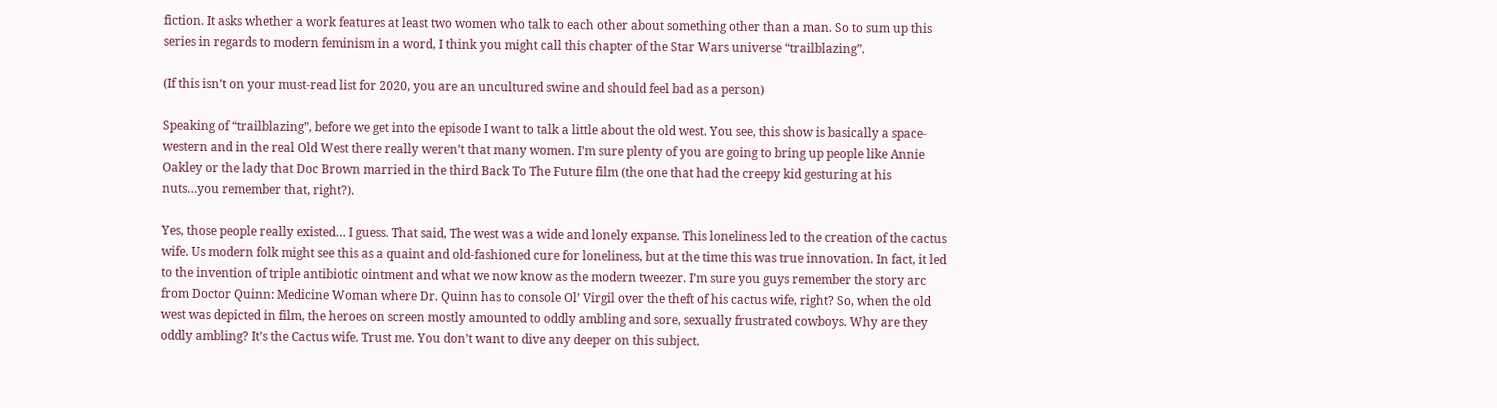fiction. It asks whether a work features at least two women who talk to each other about something other than a man. So to sum up this series in regards to modern feminism in a word, I think you might call this chapter of the Star Wars universe “trailblazing”.

(If this isn’t on your must-read list for 2020, you are an uncultured swine and should feel bad as a person)

Speaking of “trailblazing”, before we get into the episode I want to talk a little about the old west. You see, this show is basically a space-western and in the real Old West there really weren’t that many women. I’m sure plenty of you are going to bring up people like Annie Oakley or the lady that Doc Brown married in the third Back To The Future film (the one that had the creepy kid gesturing at his nuts…you remember that, right?).

Yes, those people really existed… I guess. That said, The west was a wide and lonely expanse. This loneliness led to the creation of the cactus wife. Us modern folk might see this as a quaint and old-fashioned cure for loneliness, but at the time this was true innovation. In fact, it led to the invention of triple antibiotic ointment and what we now know as the modern tweezer. I’m sure you guys remember the story arc from Doctor Quinn: Medicine Woman where Dr. Quinn has to console Ol’ Virgil over the theft of his cactus wife, right? So, when the old west was depicted in film, the heroes on screen mostly amounted to oddly ambling and sore, sexually frustrated cowboys. Why are they oddly ambling? It’s the Cactus wife. Trust me. You don’t want to dive any deeper on this subject.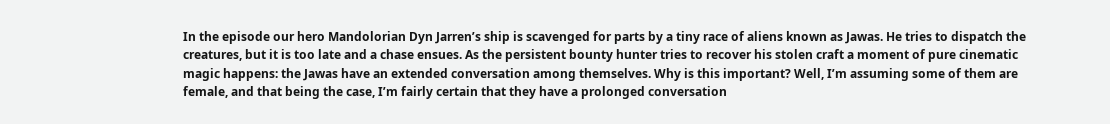In the episode our hero Mandolorian Dyn Jarren’s ship is scavenged for parts by a tiny race of aliens known as Jawas. He tries to dispatch the creatures, but it is too late and a chase ensues. As the persistent bounty hunter tries to recover his stolen craft a moment of pure cinematic magic happens: the Jawas have an extended conversation among themselves. Why is this important? Well, I’m assuming some of them are female, and that being the case, I’m fairly certain that they have a prolonged conversation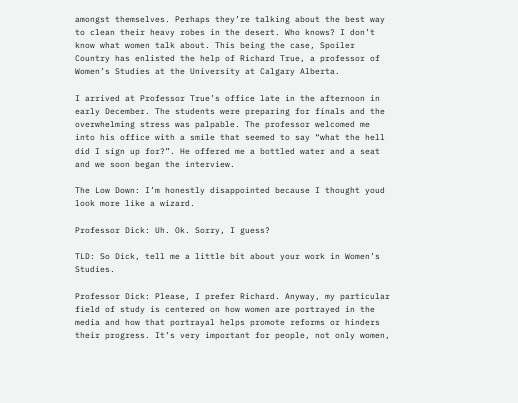amongst themselves. Perhaps they’re talking about the best way to clean their heavy robes in the desert. Who knows? I don’t know what women talk about. This being the case, Spoiler Country has enlisted the help of Richard True, a professor of Women’s Studies at the University at Calgary Alberta.

I arrived at Professor True’s office late in the afternoon in early December. The students were preparing for finals and the overwhelming stress was palpable. The professor welcomed me into his office with a smile that seemed to say “what the hell did I sign up for?”. He offered me a bottled water and a seat and we soon began the interview.

The Low Down: I’m honestly disappointed because I thought youd look more like a wizard.

Professor Dick: Uh. Ok. Sorry, I guess?

TLD: So Dick, tell me a little bit about your work in Women’s Studies.

Professor Dick: Please, I prefer Richard. Anyway, my particular field of study is centered on how women are portrayed in the media and how that portrayal helps promote reforms or hinders their progress. It’s very important for people, not only women,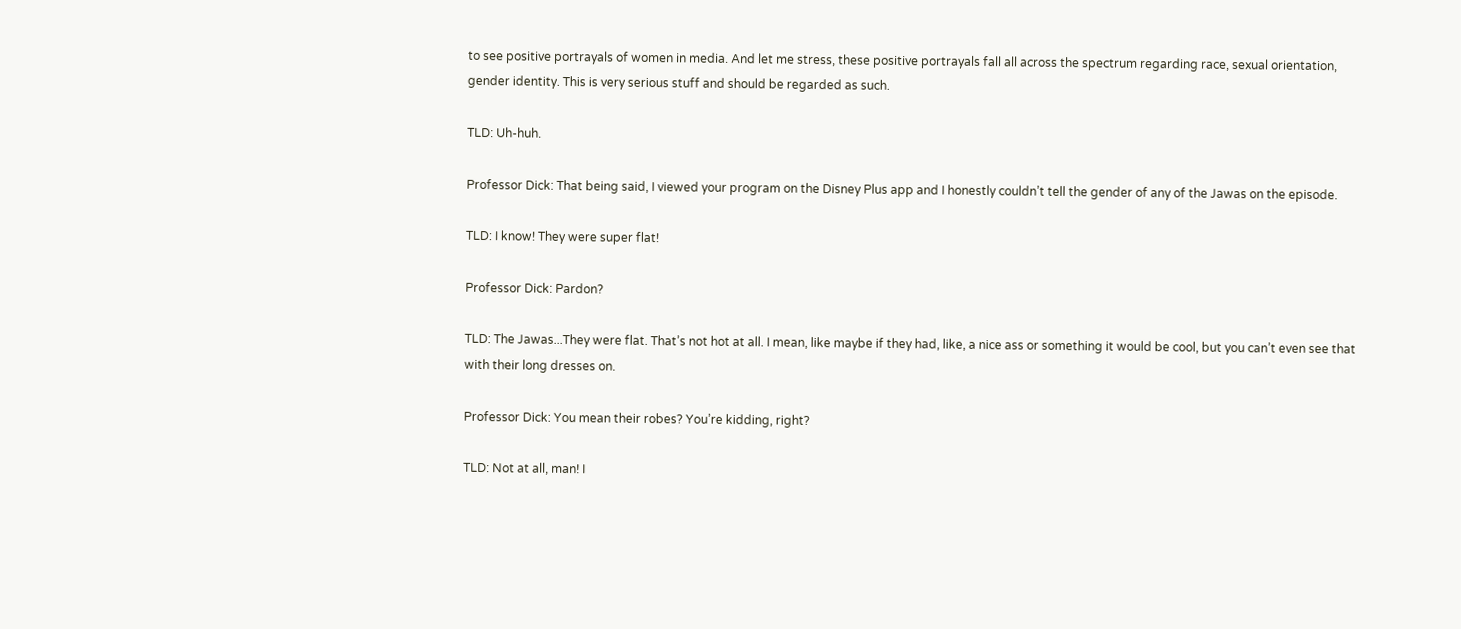to see positive portrayals of women in media. And let me stress, these positive portrayals fall all across the spectrum regarding race, sexual orientation, gender identity. This is very serious stuff and should be regarded as such.

TLD: Uh-huh.

Professor Dick: That being said, I viewed your program on the Disney Plus app and I honestly couldn’t tell the gender of any of the Jawas on the episode.

TLD: I know! They were super flat!

Professor Dick: Pardon?

TLD: The Jawas...They were flat. That’s not hot at all. I mean, like maybe if they had, like, a nice ass or something it would be cool, but you can’t even see that with their long dresses on.

Professor Dick: You mean their robes? You’re kidding, right?

TLD: Not at all, man! I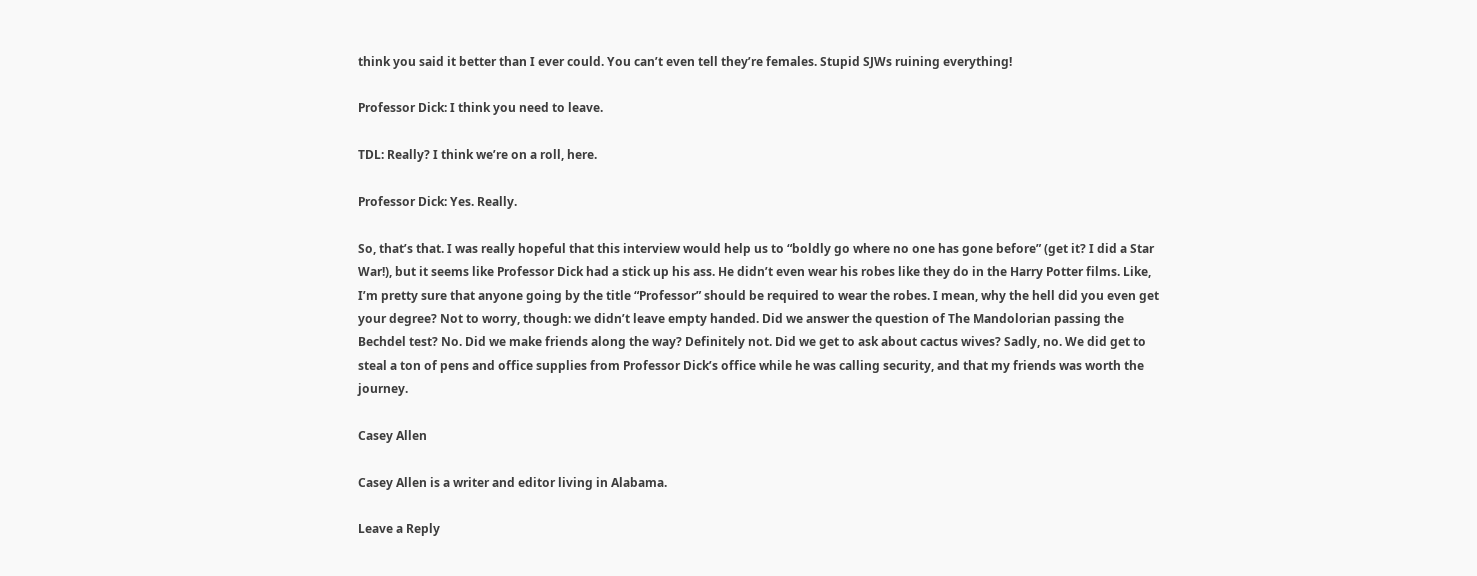think you said it better than I ever could. You can’t even tell they’re females. Stupid SJWs ruining everything!

Professor Dick: I think you need to leave.

TDL: Really? I think we’re on a roll, here.

Professor Dick: Yes. Really.

So, that’s that. I was really hopeful that this interview would help us to “boldly go where no one has gone before” (get it? I did a Star War!), but it seems like Professor Dick had a stick up his ass. He didn’t even wear his robes like they do in the Harry Potter films. Like, I’m pretty sure that anyone going by the title “Professor” should be required to wear the robes. I mean, why the hell did you even get your degree? Not to worry, though: we didn’t leave empty handed. Did we answer the question of The Mandolorian passing the Bechdel test? No. Did we make friends along the way? Definitely not. Did we get to ask about cactus wives? Sadly, no. We did get to steal a ton of pens and office supplies from Professor Dick’s office while he was calling security, and that my friends was worth the journey.

Casey Allen

Casey Allen is a writer and editor living in Alabama.

Leave a Reply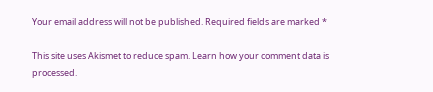Your email address will not be published. Required fields are marked *

This site uses Akismet to reduce spam. Learn how your comment data is processed.